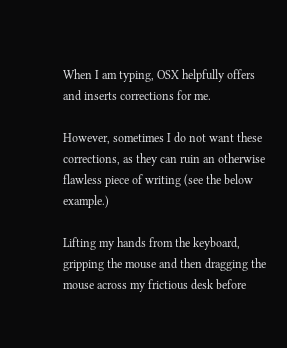When I am typing, OSX helpfully offers and inserts corrections for me.

However, sometimes I do not want these corrections, as they can ruin an otherwise flawless piece of writing (see the below example.)

Lifting my hands from the keyboard, gripping the mouse and then dragging the mouse across my frictious desk before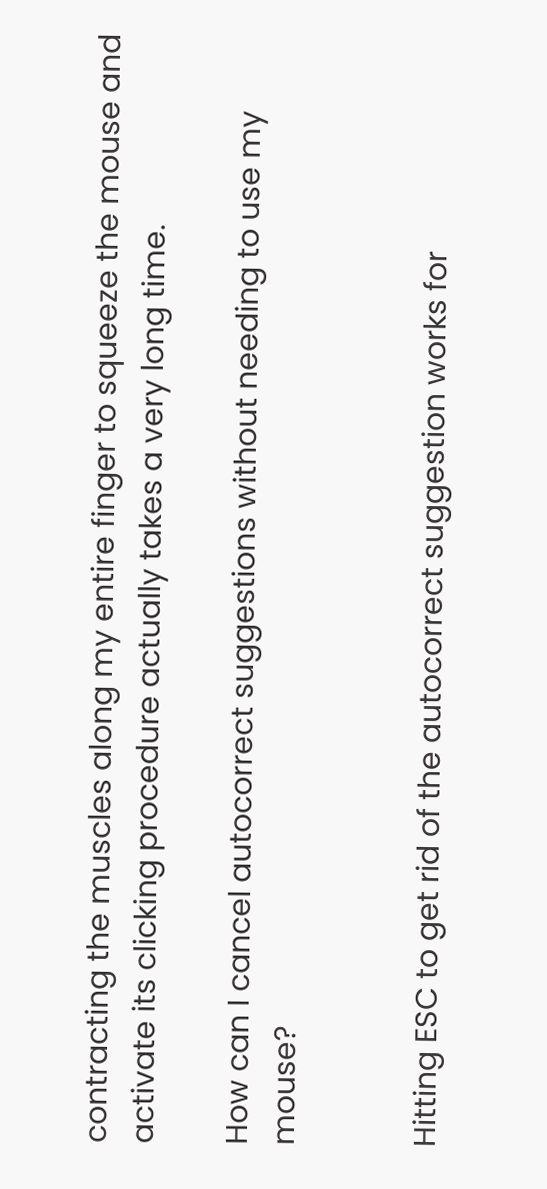contracting the muscles along my entire finger to squeeze the mouse and activate its clicking procedure actually takes a very long time.

How can I cancel autocorrect suggestions without needing to use my mouse?


Hitting ESC to get rid of the autocorrect suggestion works for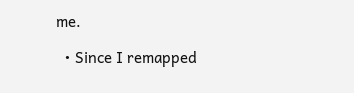me.

  • Since I remapped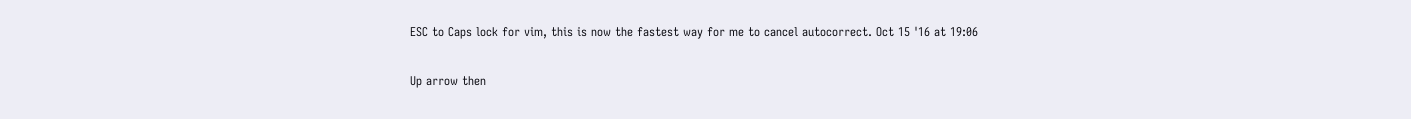ESC to Caps lock for vim, this is now the fastest way for me to cancel autocorrect. Oct 15 '16 at 19:06

Up arrow then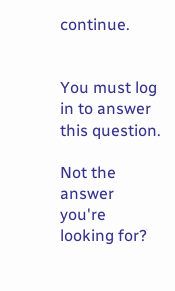continue.


You must log in to answer this question.

Not the answer you're looking for?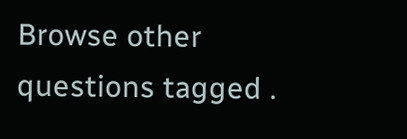Browse other questions tagged .